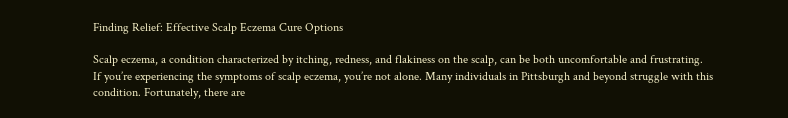Finding Relief: Effective Scalp Eczema Cure Options

Scalp eczema, a condition characterized by itching, redness, and flakiness on the scalp, can be both uncomfortable and frustrating. If you’re experiencing the symptoms of scalp eczema, you’re not alone. Many individuals in Pittsburgh and beyond struggle with this condition. Fortunately, there are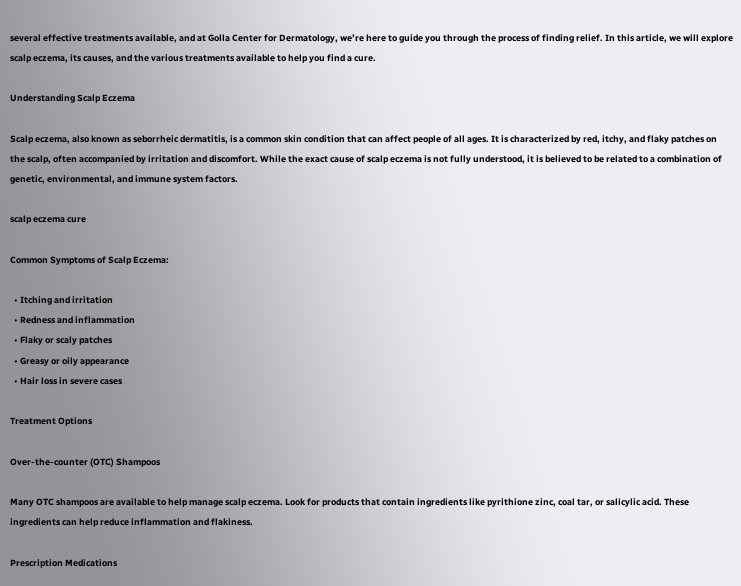several effective treatments available, and at Golla Center for Dermatology, we’re here to guide you through the process of finding relief. In this article, we will explore scalp eczema, its causes, and the various treatments available to help you find a cure.

Understanding Scalp Eczema

Scalp eczema, also known as seborrheic dermatitis, is a common skin condition that can affect people of all ages. It is characterized by red, itchy, and flaky patches on the scalp, often accompanied by irritation and discomfort. While the exact cause of scalp eczema is not fully understood, it is believed to be related to a combination of genetic, environmental, and immune system factors.

scalp eczema cure

Common Symptoms of Scalp Eczema:

  • Itching and irritation
  • Redness and inflammation
  • Flaky or scaly patches
  • Greasy or oily appearance
  • Hair loss in severe cases

Treatment Options

Over-the-counter (OTC) Shampoos

Many OTC shampoos are available to help manage scalp eczema. Look for products that contain ingredients like pyrithione zinc, coal tar, or salicylic acid. These ingredients can help reduce inflammation and flakiness.

Prescription Medications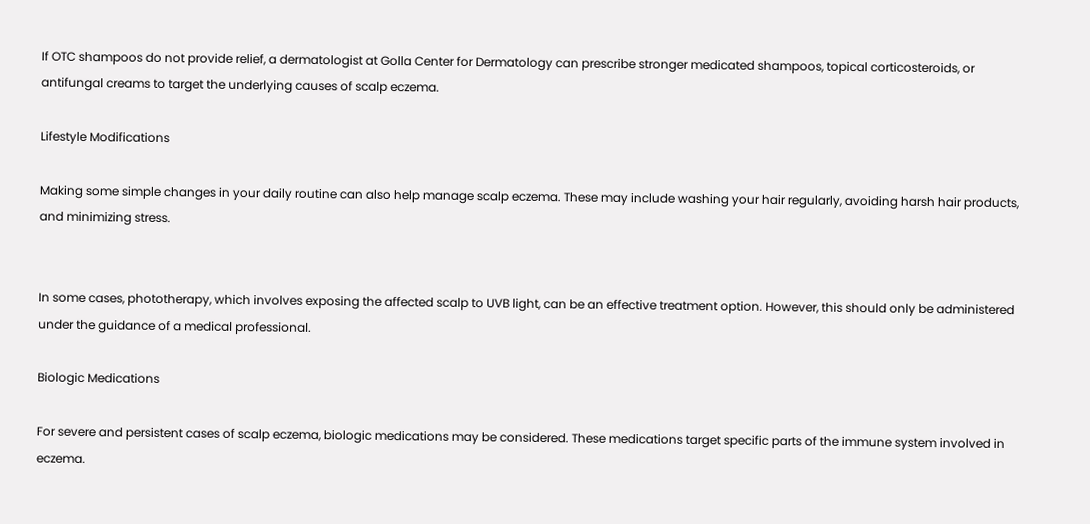If OTC shampoos do not provide relief, a dermatologist at Golla Center for Dermatology can prescribe stronger medicated shampoos, topical corticosteroids, or antifungal creams to target the underlying causes of scalp eczema.

Lifestyle Modifications

Making some simple changes in your daily routine can also help manage scalp eczema. These may include washing your hair regularly, avoiding harsh hair products, and minimizing stress.


In some cases, phototherapy, which involves exposing the affected scalp to UVB light, can be an effective treatment option. However, this should only be administered under the guidance of a medical professional.

Biologic Medications

For severe and persistent cases of scalp eczema, biologic medications may be considered. These medications target specific parts of the immune system involved in eczema.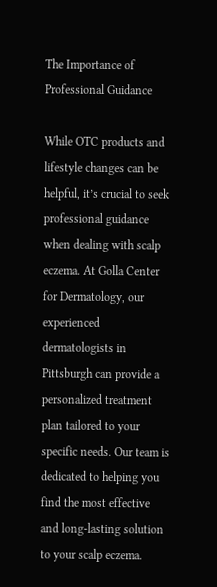The Importance of Professional Guidance

While OTC products and lifestyle changes can be helpful, it’s crucial to seek professional guidance when dealing with scalp eczema. At Golla Center for Dermatology, our experienced dermatologists in Pittsburgh can provide a personalized treatment plan tailored to your specific needs. Our team is dedicated to helping you find the most effective and long-lasting solution to your scalp eczema.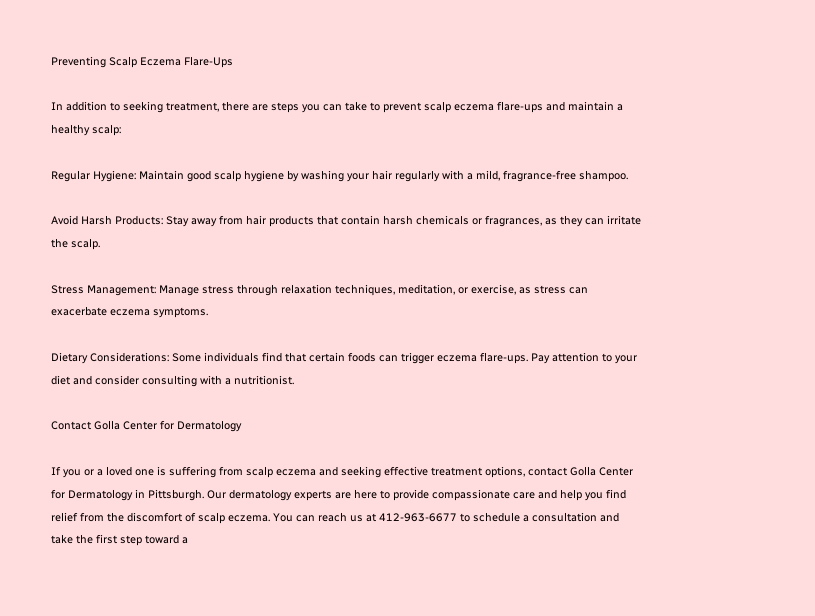Preventing Scalp Eczema Flare-Ups

In addition to seeking treatment, there are steps you can take to prevent scalp eczema flare-ups and maintain a healthy scalp:

Regular Hygiene: Maintain good scalp hygiene by washing your hair regularly with a mild, fragrance-free shampoo.

Avoid Harsh Products: Stay away from hair products that contain harsh chemicals or fragrances, as they can irritate the scalp.

Stress Management: Manage stress through relaxation techniques, meditation, or exercise, as stress can exacerbate eczema symptoms.

Dietary Considerations: Some individuals find that certain foods can trigger eczema flare-ups. Pay attention to your diet and consider consulting with a nutritionist.

Contact Golla Center for Dermatology

If you or a loved one is suffering from scalp eczema and seeking effective treatment options, contact Golla Center for Dermatology in Pittsburgh. Our dermatology experts are here to provide compassionate care and help you find relief from the discomfort of scalp eczema. You can reach us at 412-963-6677 to schedule a consultation and take the first step toward a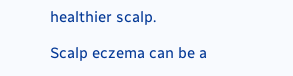healthier scalp.

Scalp eczema can be a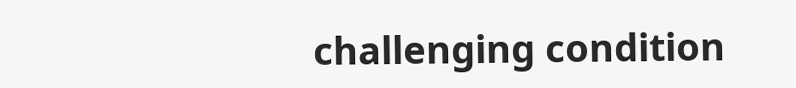challenging condition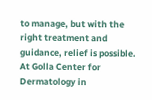to manage, but with the right treatment and guidance, relief is possible. At Golla Center for Dermatology in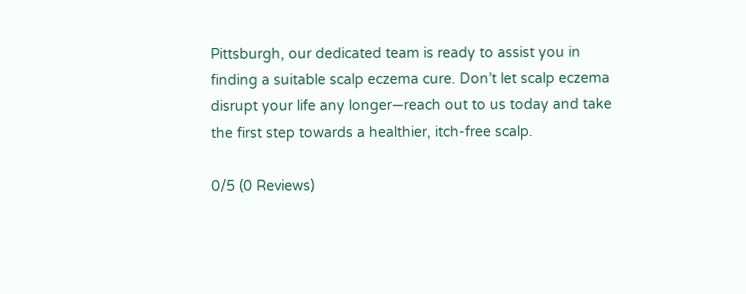Pittsburgh, our dedicated team is ready to assist you in finding a suitable scalp eczema cure. Don’t let scalp eczema disrupt your life any longer—reach out to us today and take the first step towards a healthier, itch-free scalp.

0/5 (0 Reviews)